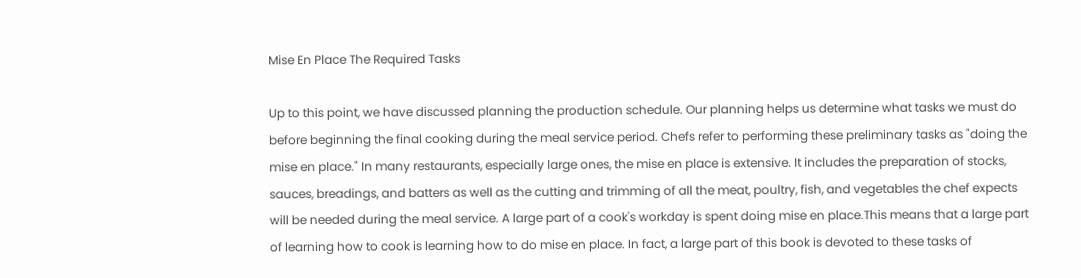Mise En Place The Required Tasks

Up to this point, we have discussed planning the production schedule. Our planning helps us determine what tasks we must do before beginning the final cooking during the meal service period. Chefs refer to performing these preliminary tasks as "doing the mise en place." In many restaurants, especially large ones, the mise en place is extensive. It includes the preparation of stocks, sauces, breadings, and batters as well as the cutting and trimming of all the meat, poultry, fish, and vegetables the chef expects will be needed during the meal service. A large part of a cook's workday is spent doing mise en place.This means that a large part of learning how to cook is learning how to do mise en place. In fact, a large part of this book is devoted to these tasks of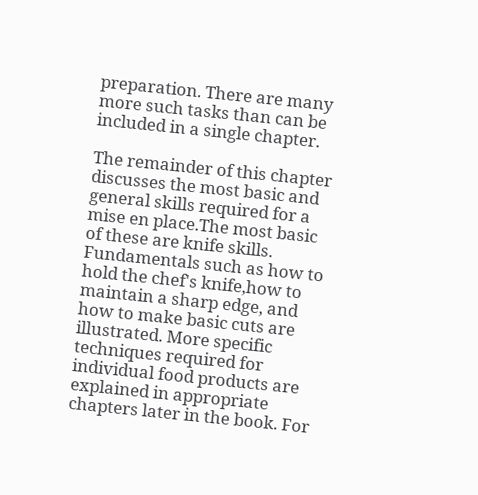preparation. There are many more such tasks than can be included in a single chapter.

The remainder of this chapter discusses the most basic and general skills required for a mise en place.The most basic of these are knife skills. Fundamentals such as how to hold the chef's knife,how to maintain a sharp edge, and how to make basic cuts are illustrated. More specific techniques required for individual food products are explained in appropriate chapters later in the book. For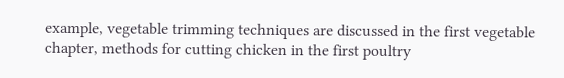example, vegetable trimming techniques are discussed in the first vegetable chapter, methods for cutting chicken in the first poultry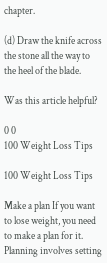chapter.

(d) Draw the knife across the stone all the way to the heel of the blade.

Was this article helpful?

0 0
100 Weight Loss Tips

100 Weight Loss Tips

Make a plan If you want to lose weight, you need to make a plan for it. Planning involves setting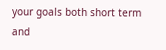your goals both short term and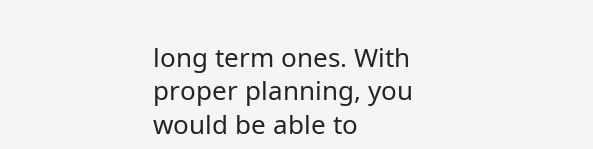long term ones. With proper planning, you would be able to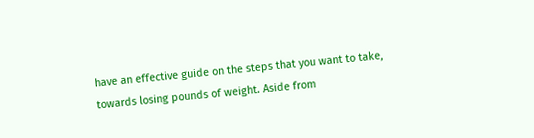have an effective guide on the steps that you want to take, towards losing pounds of weight. Aside from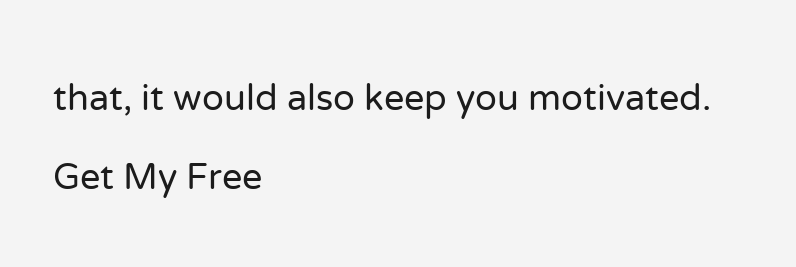that, it would also keep you motivated.

Get My Free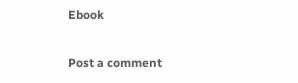Ebook

Post a comment